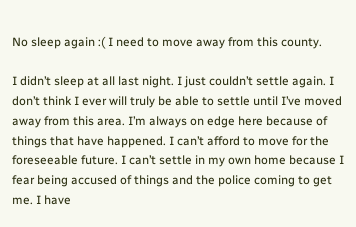No sleep again :( I need to move away from this county.

I didn’t sleep at all last night. I just couldn’t settle again. I don’t think I ever will truly be able to settle until I’ve moved away from this area. I’m always on edge here because of things that have happened. I can’t afford to move for the foreseeable future. I can’t settle in my own home because I fear being accused of things and the police coming to get me. I have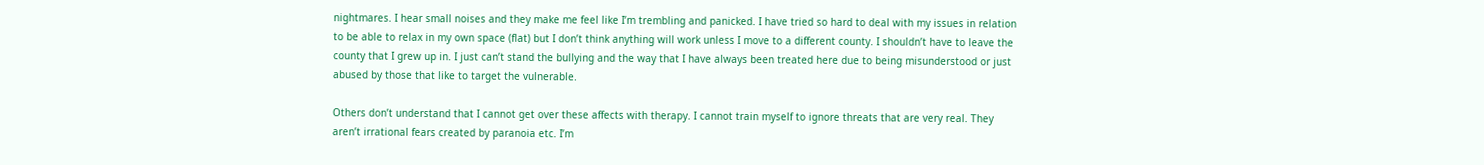nightmares. I hear small noises and they make me feel like I’m trembling and panicked. I have tried so hard to deal with my issues in relation to be able to relax in my own space (flat) but I don’t think anything will work unless I move to a different county. I shouldn’t have to leave the county that I grew up in. I just can’t stand the bullying and the way that I have always been treated here due to being misunderstood or just abused by those that like to target the vulnerable.

Others don’t understand that I cannot get over these affects with therapy. I cannot train myself to ignore threats that are very real. They aren’t irrational fears created by paranoia etc. I’m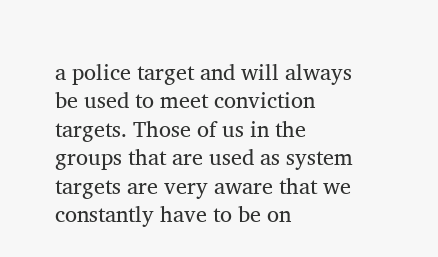a police target and will always be used to meet conviction targets. Those of us in the groups that are used as system targets are very aware that we constantly have to be on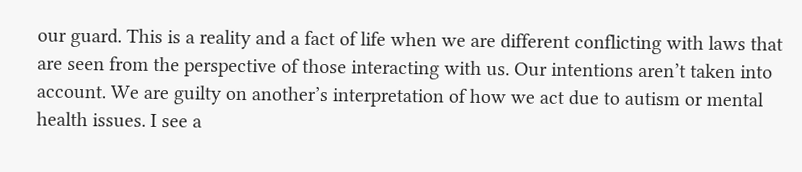our guard. This is a reality and a fact of life when we are different conflicting with laws that are seen from the perspective of those interacting with us. Our intentions aren’t taken into account. We are guilty on another’s interpretation of how we act due to autism or mental health issues. I see a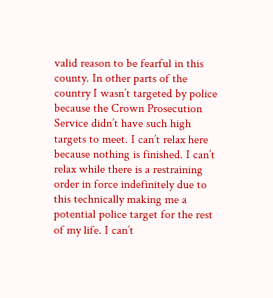valid reason to be fearful in this county. In other parts of the country I wasn’t targeted by police because the Crown Prosecution Service didn’t have such high targets to meet. I can’t relax here because nothing is finished. I can’t relax while there is a restraining order in force indefinitely due to this technically making me a potential police target for the rest of my life. I can’t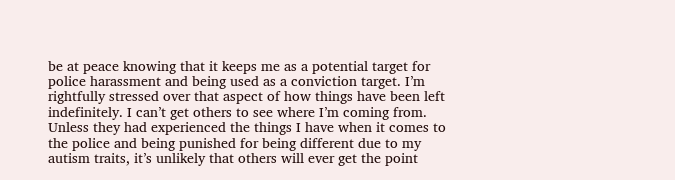be at peace knowing that it keeps me as a potential target for police harassment and being used as a conviction target. I’m rightfully stressed over that aspect of how things have been left indefinitely. I can’t get others to see where I’m coming from. Unless they had experienced the things I have when it comes to the police and being punished for being different due to my autism traits, it’s unlikely that others will ever get the point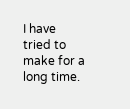I have tried to make for a long time.